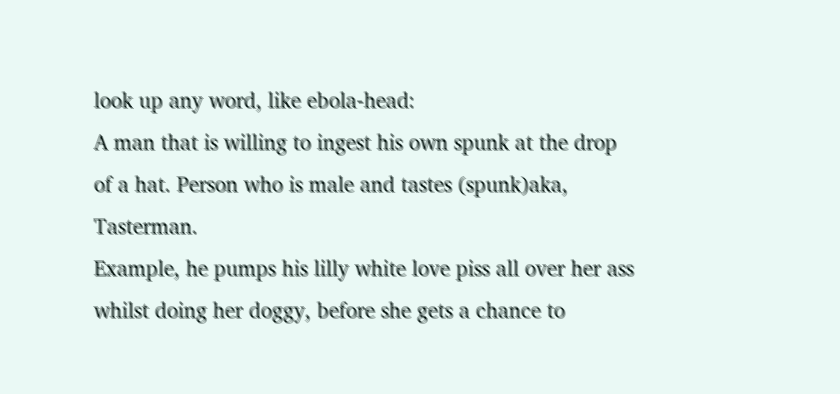look up any word, like ebola-head:
A man that is willing to ingest his own spunk at the drop of a hat. Person who is male and tastes (spunk)aka, Tasterman.
Example, he pumps his lilly white love piss all over her ass whilst doing her doggy, before she gets a chance to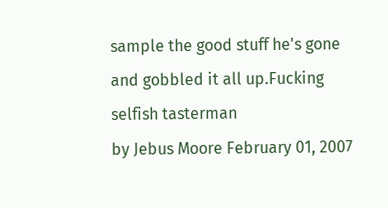sample the good stuff he's gone and gobbled it all up.Fucking selfish tasterman
by Jebus Moore February 01, 2007